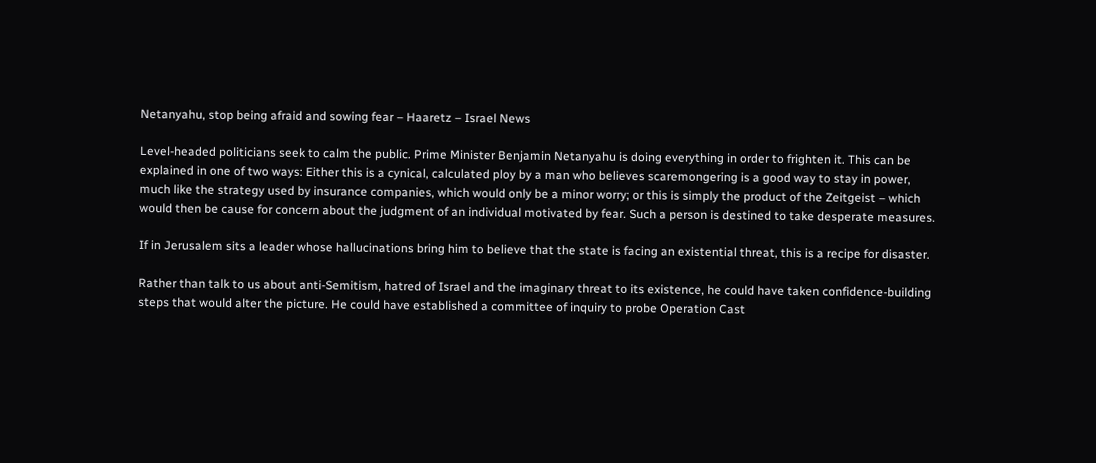Netanyahu, stop being afraid and sowing fear – Haaretz – Israel News

Level-headed politicians seek to calm the public. Prime Minister Benjamin Netanyahu is doing everything in order to frighten it. This can be explained in one of two ways: Either this is a cynical, calculated ploy by a man who believes scaremongering is a good way to stay in power, much like the strategy used by insurance companies, which would only be a minor worry; or this is simply the product of the Zeitgeist – which would then be cause for concern about the judgment of an individual motivated by fear. Such a person is destined to take desperate measures.

If in Jerusalem sits a leader whose hallucinations bring him to believe that the state is facing an existential threat, this is a recipe for disaster.

Rather than talk to us about anti-Semitism, hatred of Israel and the imaginary threat to its existence, he could have taken confidence-building steps that would alter the picture. He could have established a committee of inquiry to probe Operation Cast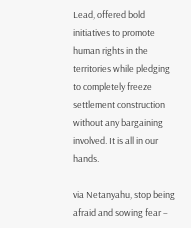Lead, offered bold initiatives to promote human rights in the territories while pledging to completely freeze settlement construction without any bargaining involved. It is all in our hands.

via Netanyahu, stop being afraid and sowing fear –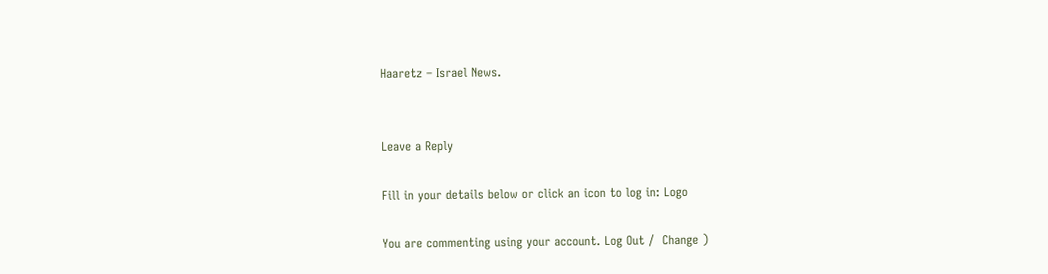Haaretz – Israel News.


Leave a Reply

Fill in your details below or click an icon to log in: Logo

You are commenting using your account. Log Out /  Change )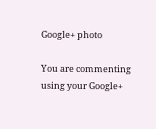Google+ photo

You are commenting using your Google+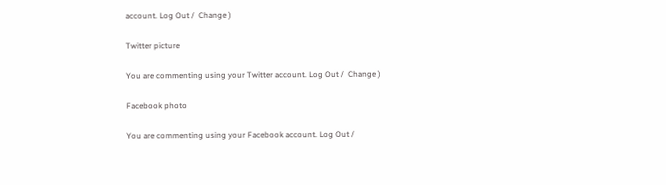account. Log Out /  Change )

Twitter picture

You are commenting using your Twitter account. Log Out /  Change )

Facebook photo

You are commenting using your Facebook account. Log Out /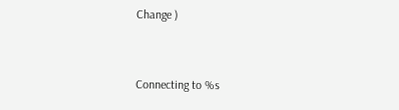Change )


Connecting to %s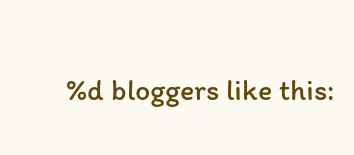%d bloggers like this: